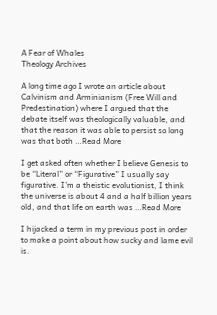A Fear of Whales
Theology Archives

A long time ago I wrote an article about Calvinism and Arminianism (Free Will and Predestination) where I argued that the debate itself was theologically valuable, and that the reason it was able to persist so long was that both …Read More

I get asked often whether I believe Genesis to be “Literal” or “Figurative” I usually say figurative. I’m a theistic evolutionist, I think the universe is about 4 and a half billion years old, and that life on earth was …Read More

I hijacked a term in my previous post in order to make a point about how sucky and lame evil is.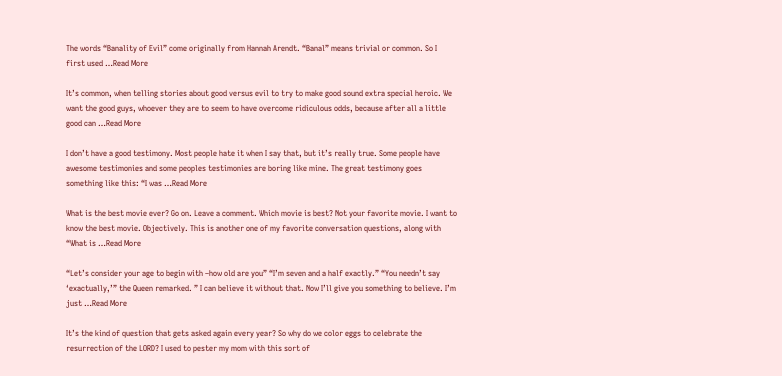The words “Banality of Evil” come originally from Hannah Arendt. “Banal” means trivial or common. So I first used …Read More

It’s common, when telling stories about good versus evil to try to make good sound extra special heroic. We want the good guys, whoever they are to seem to have overcome ridiculous odds, because after all a little good can …Read More

I don’t have a good testimony. Most people hate it when I say that, but it’s really true. Some people have awesome testimonies and some peoples testimonies are boring like mine. The great testimony goes something like this: “I was …Read More

What is the best movie ever? Go on. Leave a comment. Which movie is best? Not your favorite movie. I want to know the best movie. Objectively. This is another one of my favorite conversation questions, along with “What is …Read More

“Let’s consider your age to begin with –how old are you” “I’m seven and a half exactly.” “You needn’t say ‘exactually,’” the Queen remarked. ” I can believe it without that. Now I’ll give you something to believe. I’m just …Read More

It’s the kind of question that gets asked again every year? So why do we color eggs to celebrate the resurrection of the LORD? I used to pester my mom with this sort of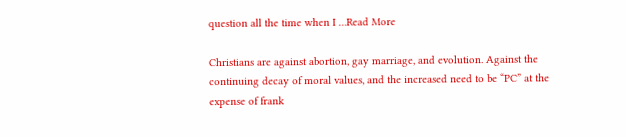question all the time when I …Read More

Christians are against abortion, gay marriage, and evolution. Against the continuing decay of moral values, and the increased need to be “PC” at the expense of frank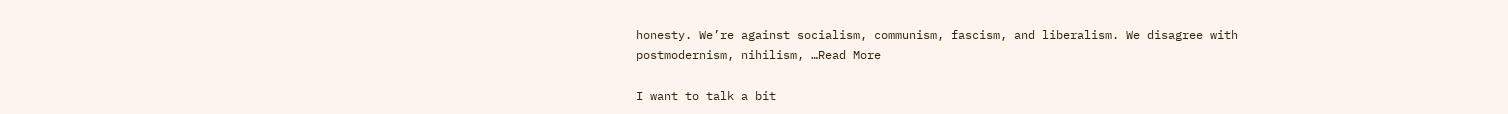honesty. We’re against socialism, communism, fascism, and liberalism. We disagree with postmodernism, nihilism, …Read More

I want to talk a bit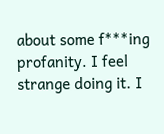about some f***ing profanity. I feel strange doing it. I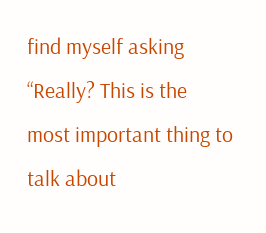find myself asking “Really? This is the most important thing to talk about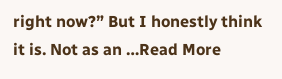right now?” But I honestly think it is. Not as an …Read More